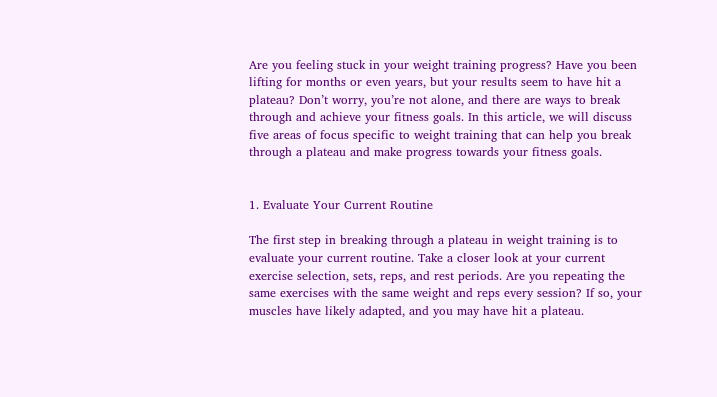Are you feeling stuck in your weight training progress? Have you been lifting for months or even years, but your results seem to have hit a plateau? Don’t worry, you’re not alone, and there are ways to break through and achieve your fitness goals. In this article, we will discuss five areas of focus specific to weight training that can help you break through a plateau and make progress towards your fitness goals.


1. Evaluate Your Current Routine

The first step in breaking through a plateau in weight training is to evaluate your current routine. Take a closer look at your current exercise selection, sets, reps, and rest periods. Are you repeating the same exercises with the same weight and reps every session? If so, your muscles have likely adapted, and you may have hit a plateau.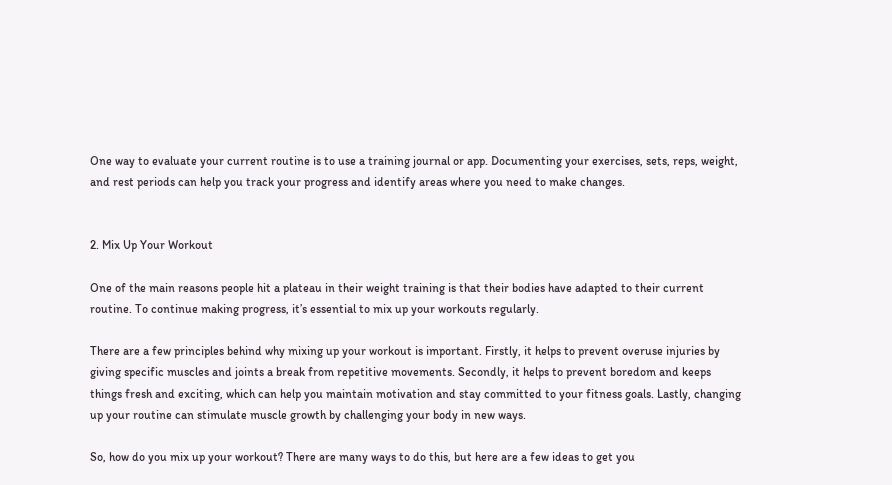One way to evaluate your current routine is to use a training journal or app. Documenting your exercises, sets, reps, weight, and rest periods can help you track your progress and identify areas where you need to make changes.


2. Mix Up Your Workout

One of the main reasons people hit a plateau in their weight training is that their bodies have adapted to their current routine. To continue making progress, it’s essential to mix up your workouts regularly.

There are a few principles behind why mixing up your workout is important. Firstly, it helps to prevent overuse injuries by giving specific muscles and joints a break from repetitive movements. Secondly, it helps to prevent boredom and keeps things fresh and exciting, which can help you maintain motivation and stay committed to your fitness goals. Lastly, changing up your routine can stimulate muscle growth by challenging your body in new ways.

So, how do you mix up your workout? There are many ways to do this, but here are a few ideas to get you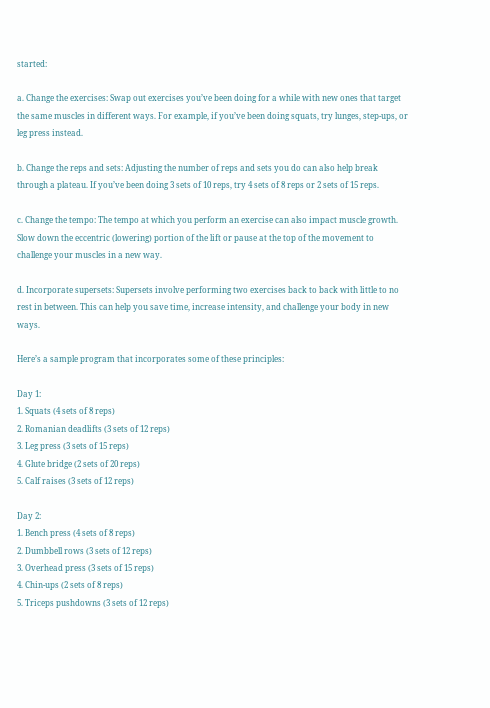started:

a. Change the exercises: Swap out exercises you’ve been doing for a while with new ones that target the same muscles in different ways. For example, if you’ve been doing squats, try lunges, step-ups, or leg press instead.

b. Change the reps and sets: Adjusting the number of reps and sets you do can also help break through a plateau. If you’ve been doing 3 sets of 10 reps, try 4 sets of 8 reps or 2 sets of 15 reps.

c. Change the tempo: The tempo at which you perform an exercise can also impact muscle growth. Slow down the eccentric (lowering) portion of the lift or pause at the top of the movement to challenge your muscles in a new way.

d. Incorporate supersets: Supersets involve performing two exercises back to back with little to no rest in between. This can help you save time, increase intensity, and challenge your body in new ways.

Here’s a sample program that incorporates some of these principles:

Day 1:
1. Squats (4 sets of 8 reps)
2. Romanian deadlifts (3 sets of 12 reps)
3. Leg press (3 sets of 15 reps)
4. Glute bridge (2 sets of 20 reps)
5. Calf raises (3 sets of 12 reps)

Day 2:
1. Bench press (4 sets of 8 reps)
2. Dumbbell rows (3 sets of 12 reps)
3. Overhead press (3 sets of 15 reps)
4. Chin-ups (2 sets of 8 reps)
5. Triceps pushdowns (3 sets of 12 reps)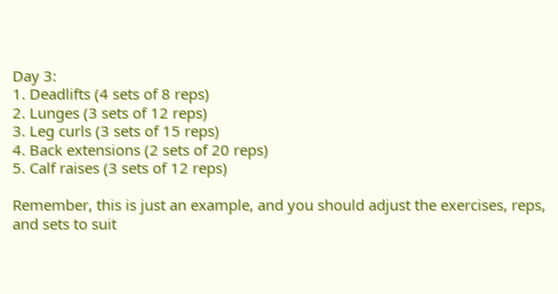Day 3:
1. Deadlifts (4 sets of 8 reps)
2. Lunges (3 sets of 12 reps)
3. Leg curls (3 sets of 15 reps)
4. Back extensions (2 sets of 20 reps)
5. Calf raises (3 sets of 12 reps)

Remember, this is just an example, and you should adjust the exercises, reps, and sets to suit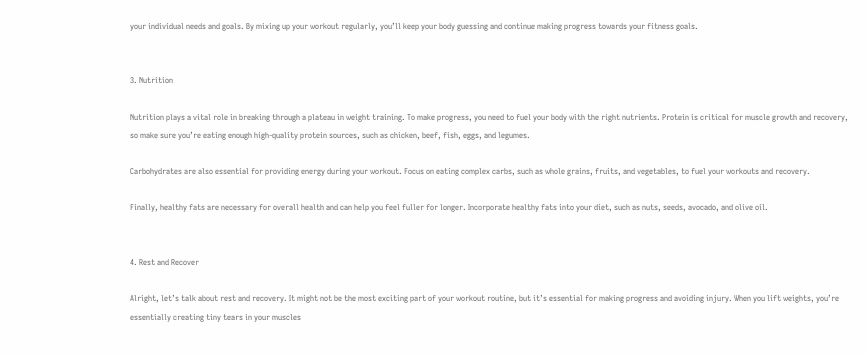your individual needs and goals. By mixing up your workout regularly, you’ll keep your body guessing and continue making progress towards your fitness goals.


3. Nutrition

Nutrition plays a vital role in breaking through a plateau in weight training. To make progress, you need to fuel your body with the right nutrients. Protein is critical for muscle growth and recovery, so make sure you’re eating enough high-quality protein sources, such as chicken, beef, fish, eggs, and legumes.

Carbohydrates are also essential for providing energy during your workout. Focus on eating complex carbs, such as whole grains, fruits, and vegetables, to fuel your workouts and recovery.

Finally, healthy fats are necessary for overall health and can help you feel fuller for longer. Incorporate healthy fats into your diet, such as nuts, seeds, avocado, and olive oil.


4. Rest and Recover

Alright, let’s talk about rest and recovery. It might not be the most exciting part of your workout routine, but it’s essential for making progress and avoiding injury. When you lift weights, you’re essentially creating tiny tears in your muscles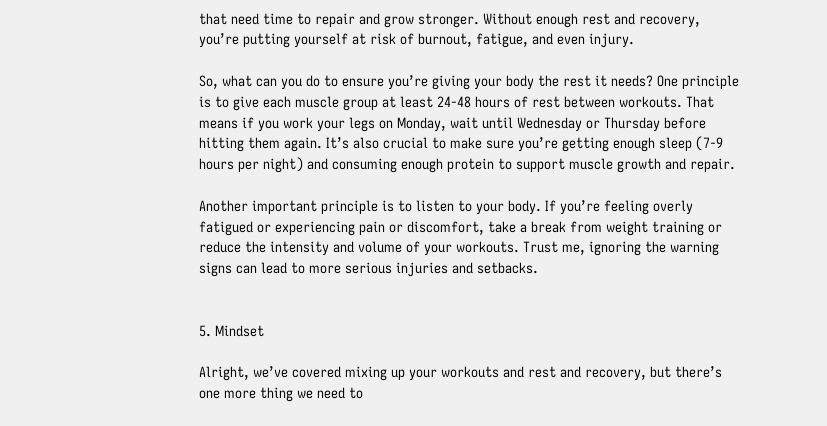that need time to repair and grow stronger. Without enough rest and recovery, you’re putting yourself at risk of burnout, fatigue, and even injury.

So, what can you do to ensure you’re giving your body the rest it needs? One principle is to give each muscle group at least 24-48 hours of rest between workouts. That means if you work your legs on Monday, wait until Wednesday or Thursday before hitting them again. It’s also crucial to make sure you’re getting enough sleep (7-9 hours per night) and consuming enough protein to support muscle growth and repair.

Another important principle is to listen to your body. If you’re feeling overly fatigued or experiencing pain or discomfort, take a break from weight training or reduce the intensity and volume of your workouts. Trust me, ignoring the warning signs can lead to more serious injuries and setbacks.


5. Mindset

Alright, we’ve covered mixing up your workouts and rest and recovery, but there’s one more thing we need to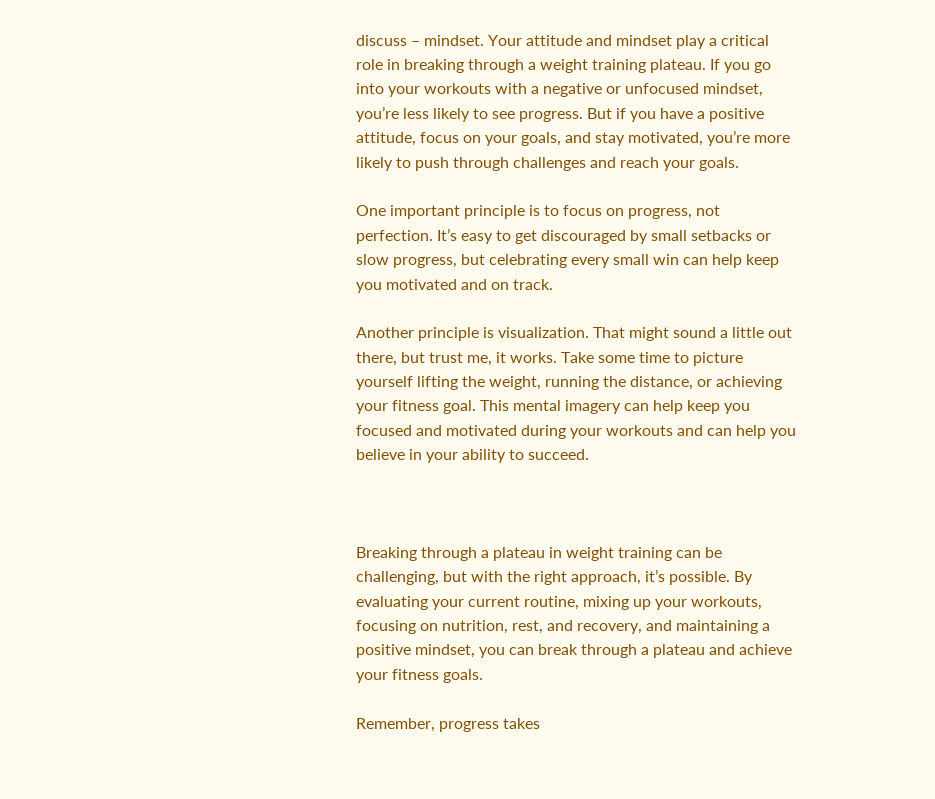discuss – mindset. Your attitude and mindset play a critical role in breaking through a weight training plateau. If you go into your workouts with a negative or unfocused mindset, you’re less likely to see progress. But if you have a positive attitude, focus on your goals, and stay motivated, you’re more likely to push through challenges and reach your goals.

One important principle is to focus on progress, not perfection. It’s easy to get discouraged by small setbacks or slow progress, but celebrating every small win can help keep you motivated and on track.

Another principle is visualization. That might sound a little out there, but trust me, it works. Take some time to picture yourself lifting the weight, running the distance, or achieving your fitness goal. This mental imagery can help keep you focused and motivated during your workouts and can help you believe in your ability to succeed.



Breaking through a plateau in weight training can be challenging, but with the right approach, it’s possible. By evaluating your current routine, mixing up your workouts, focusing on nutrition, rest, and recovery, and maintaining a positive mindset, you can break through a plateau and achieve your fitness goals.

Remember, progress takes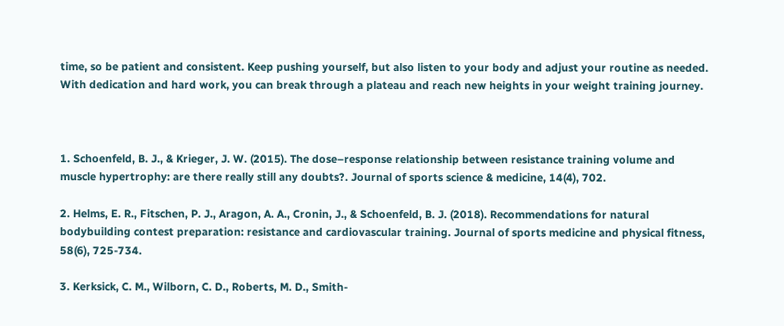time, so be patient and consistent. Keep pushing yourself, but also listen to your body and adjust your routine as needed. With dedication and hard work, you can break through a plateau and reach new heights in your weight training journey.



1. Schoenfeld, B. J., & Krieger, J. W. (2015). The dose–response relationship between resistance training volume and muscle hypertrophy: are there really still any doubts?. Journal of sports science & medicine, 14(4), 702.

2. Helms, E. R., Fitschen, P. J., Aragon, A. A., Cronin, J., & Schoenfeld, B. J. (2018). Recommendations for natural bodybuilding contest preparation: resistance and cardiovascular training. Journal of sports medicine and physical fitness, 58(6), 725-734.

3. Kerksick, C. M., Wilborn, C. D., Roberts, M. D., Smith-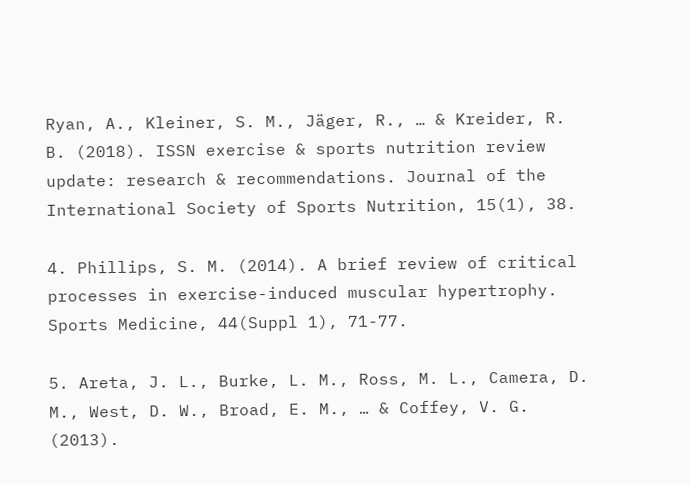Ryan, A., Kleiner, S. M., Jäger, R., … & Kreider, R. B. (2018). ISSN exercise & sports nutrition review update: research & recommendations. Journal of the International Society of Sports Nutrition, 15(1), 38.

4. Phillips, S. M. (2014). A brief review of critical processes in exercise-induced muscular hypertrophy. Sports Medicine, 44(Suppl 1), 71-77.

5. Areta, J. L., Burke, L. M., Ross, M. L., Camera, D. M., West, D. W., Broad, E. M., … & Coffey, V. G. (2013).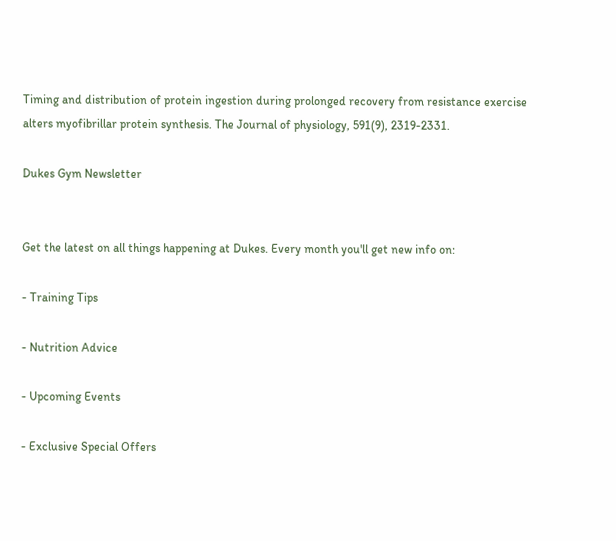Timing and distribution of protein ingestion during prolonged recovery from resistance exercise alters myofibrillar protein synthesis. The Journal of physiology, 591(9), 2319-2331.

Dukes Gym Newsletter


Get the latest on all things happening at Dukes. Every month you'll get new info on:

- Training Tips

- Nutrition Advice

- Upcoming Events

- Exclusive Special Offers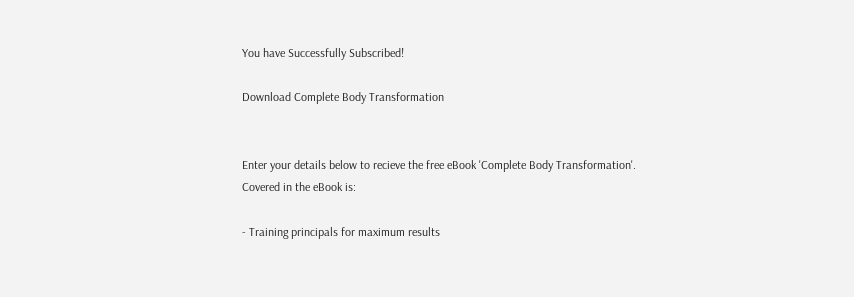You have Successfully Subscribed!

Download Complete Body Transformation


Enter your details below to recieve the free eBook 'Complete Body Transformation'. Covered in the eBook is:

- Training principals for maximum results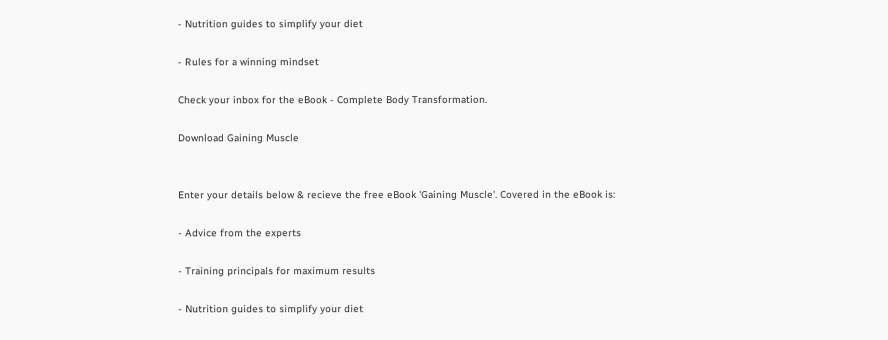- Nutrition guides to simplify your diet

- Rules for a winning mindset

Check your inbox for the eBook - Complete Body Transformation.

Download Gaining Muscle


Enter your details below & recieve the free eBook 'Gaining Muscle'. Covered in the eBook is:

- Advice from the experts

- Training principals for maximum results

- Nutrition guides to simplify your diet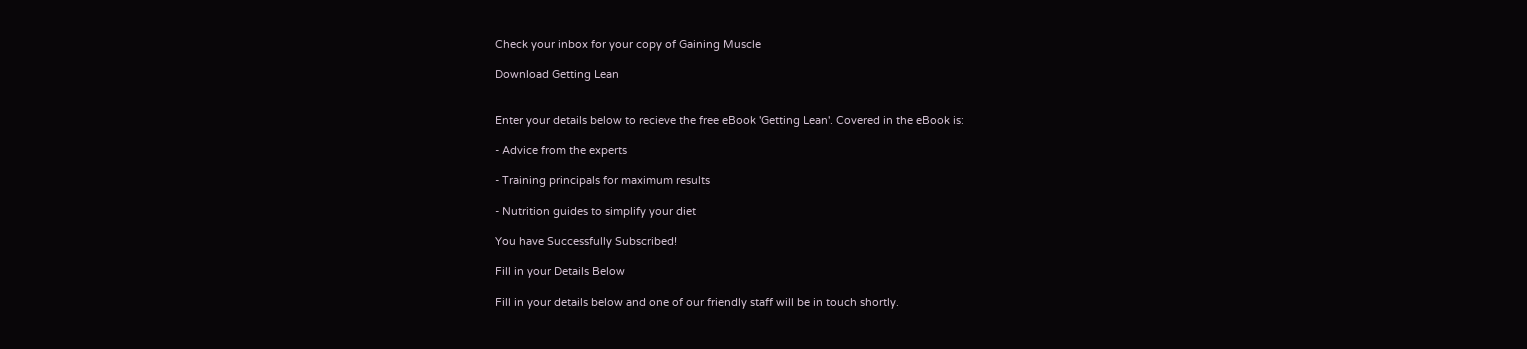Check your inbox for your copy of Gaining Muscle

Download Getting Lean


Enter your details below to recieve the free eBook 'Getting Lean'. Covered in the eBook is:

- Advice from the experts

- Training principals for maximum results

- Nutrition guides to simplify your diet

You have Successfully Subscribed!

Fill in your Details Below

Fill in your details below and one of our friendly staff will be in touch shortly.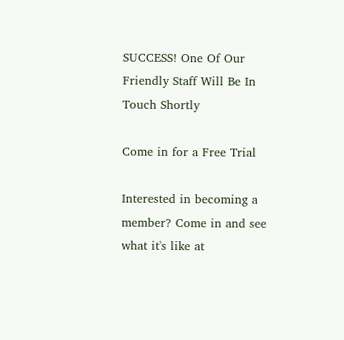SUCCESS! One Of Our Friendly Staff Will Be In Touch Shortly

Come in for a Free Trial

Interested in becoming a member? Come in and see what it's like at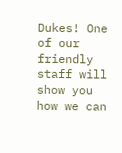Dukes! One of our friendly staff will show you how we can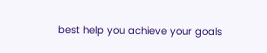best help you achieve your goals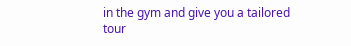in the gym and give you a tailored tour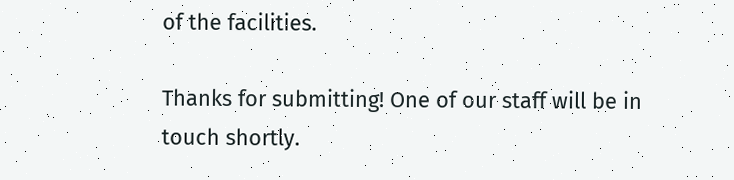of the facilities.

Thanks for submitting! One of our staff will be in touch shortly.